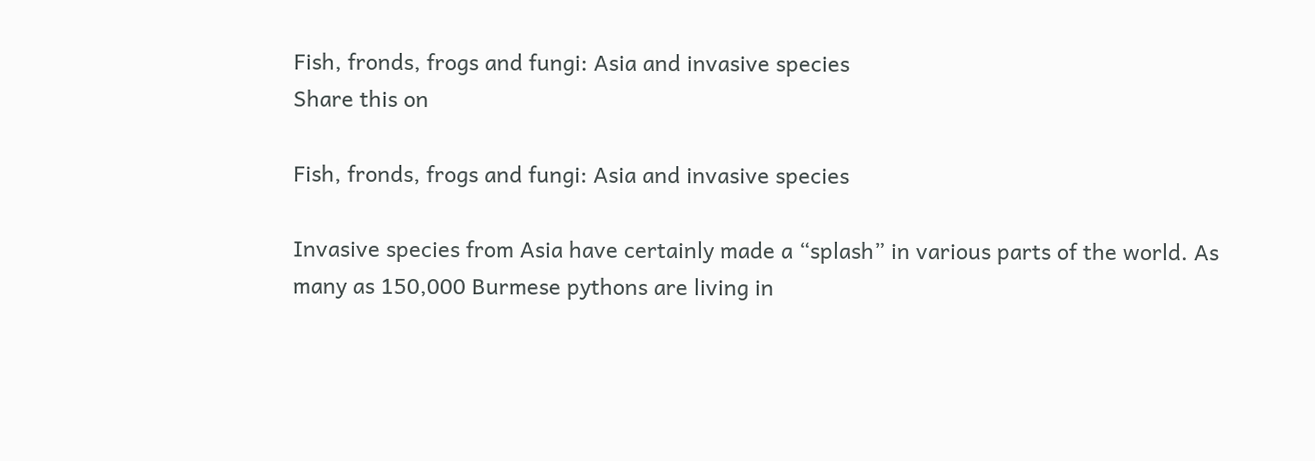Fish, fronds, frogs and fungi: Asia and invasive species
Share this on

Fish, fronds, frogs and fungi: Asia and invasive species

Invasive species from Asia have certainly made a “splash” in various parts of the world. As many as 150,000 Burmese pythons are living in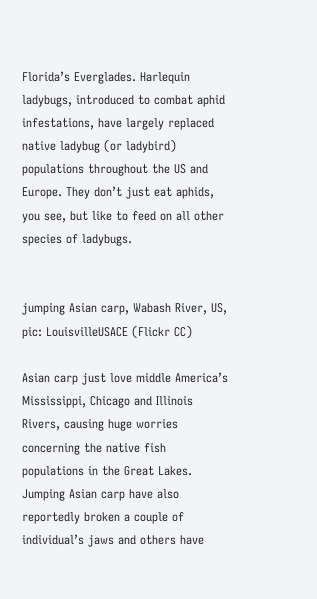Florida’s Everglades. Harlequin ladybugs, introduced to combat aphid infestations, have largely replaced native ladybug (or ladybird) populations throughout the US and Europe. They don’t just eat aphids, you see, but like to feed on all other species of ladybugs.


jumping Asian carp, Wabash River, US, pic: LouisvilleUSACE (Flickr CC)

Asian carp just love middle America’s Mississippi, Chicago and Illinois Rivers, causing huge worries concerning the native fish populations in the Great Lakes. Jumping Asian carp have also reportedly broken a couple of individual’s jaws and others have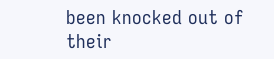been knocked out of their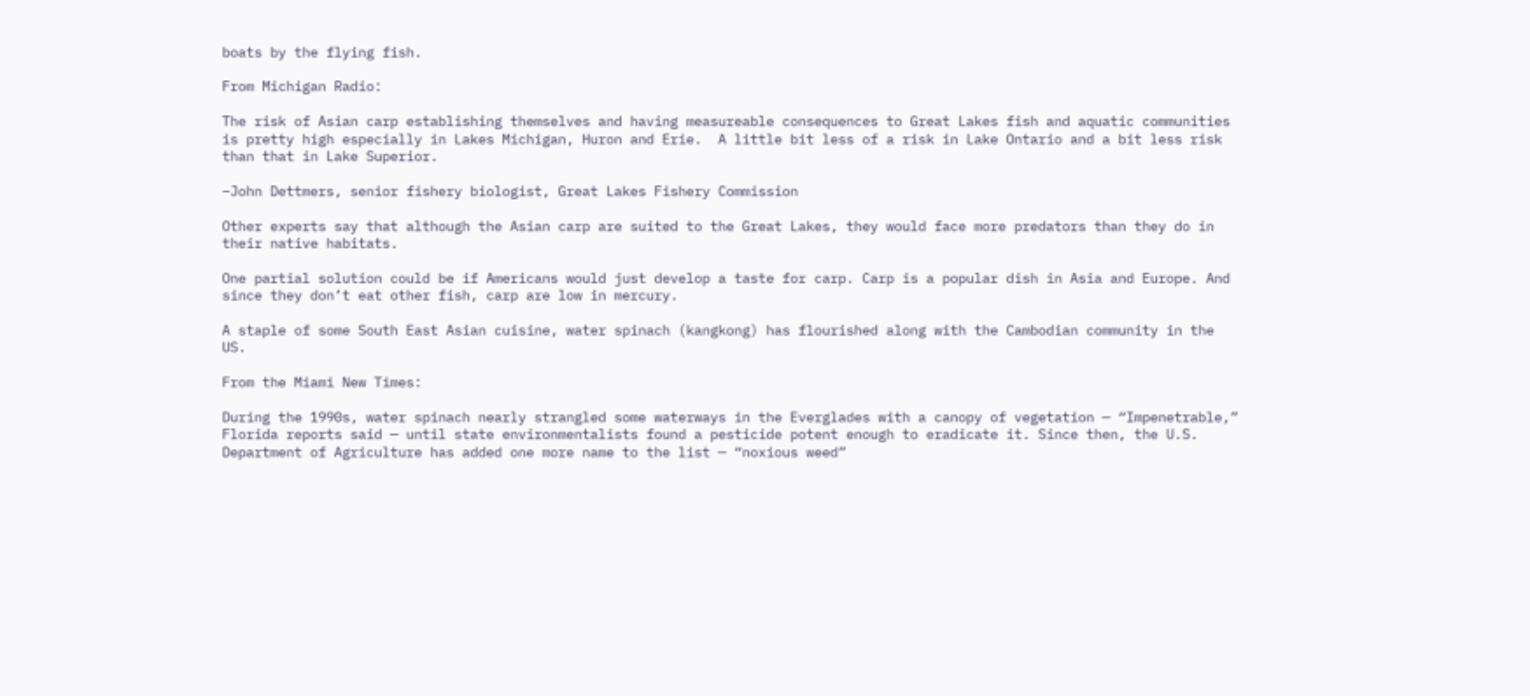boats by the flying fish.

From Michigan Radio:

The risk of Asian carp establishing themselves and having measureable consequences to Great Lakes fish and aquatic communities is pretty high especially in Lakes Michigan, Huron and Erie.  A little bit less of a risk in Lake Ontario and a bit less risk than that in Lake Superior.

–John Dettmers, senior fishery biologist, Great Lakes Fishery Commission

Other experts say that although the Asian carp are suited to the Great Lakes, they would face more predators than they do in their native habitats.

One partial solution could be if Americans would just develop a taste for carp. Carp is a popular dish in Asia and Europe. And since they don’t eat other fish, carp are low in mercury.

A staple of some South East Asian cuisine, water spinach (kangkong) has flourished along with the Cambodian community in the US.

From the Miami New Times:

During the 1990s, water spinach nearly strangled some waterways in the Everglades with a canopy of vegetation — “Impenetrable,” Florida reports said — until state environmentalists found a pesticide potent enough to eradicate it. Since then, the U.S. Department of Agriculture has added one more name to the list — “noxious weed”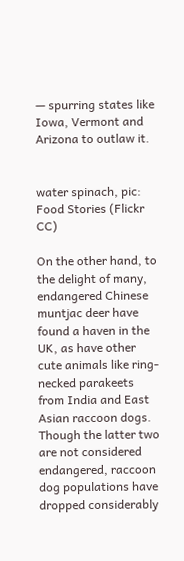— spurring states like Iowa, Vermont and Arizona to outlaw it.


water spinach, pic: Food Stories (Flickr CC)

On the other hand, to the delight of many, endangered Chinese muntjac deer have found a haven in the UK, as have other cute animals like ring-necked parakeets from India and East Asian raccoon dogs. Though the latter two are not considered endangered, raccoon dog populations have dropped considerably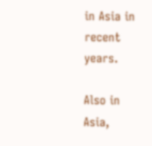in Asia in recent years.

Also in Asia,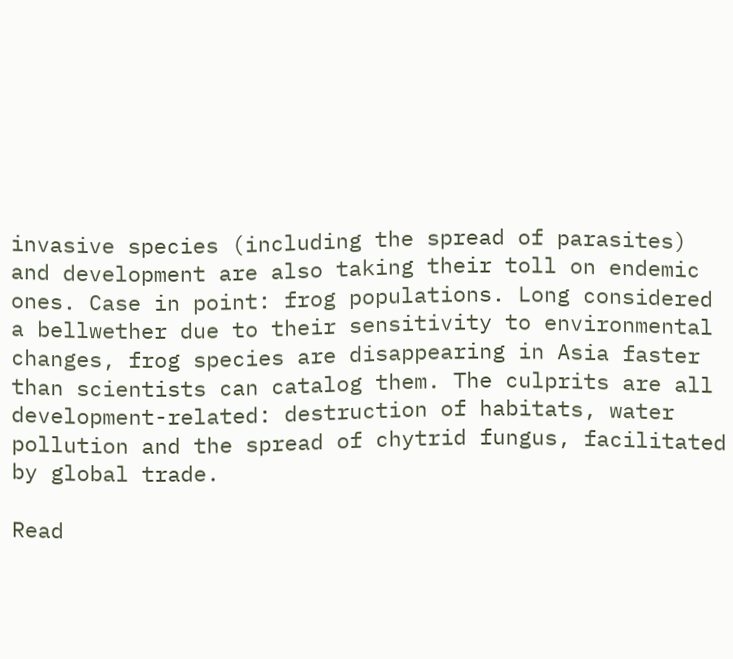invasive species (including the spread of parasites) and development are also taking their toll on endemic ones. Case in point: frog populations. Long considered a bellwether due to their sensitivity to environmental changes, frog species are disappearing in Asia faster than scientists can catalog them. The culprits are all development-related: destruction of habitats, water pollution and the spread of chytrid fungus, facilitated by global trade.

Read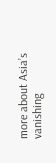more about Asia’s vanishing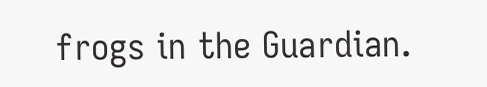frogs in the Guardian.